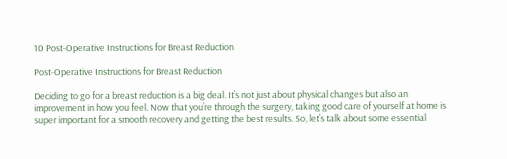10 Post-Operative Instructions for Breast Reduction

Post-Operative Instructions for Breast Reduction

Deciding to go for a breast reduction is a big deal. It’s not just about physical changes but also an improvement in how you feel. Now that you’re through the surgery, taking good care of yourself at home is super important for a smooth recovery and getting the best results. So, let’s talk about some essential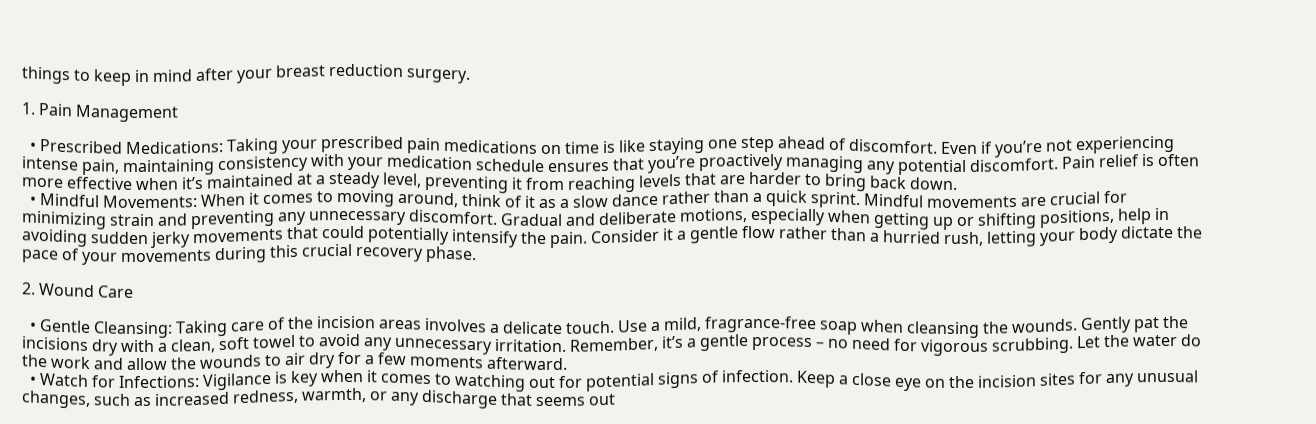things to keep in mind after your breast reduction surgery.

1. Pain Management

  • Prescribed Medications: Taking your prescribed pain medications on time is like staying one step ahead of discomfort. Even if you’re not experiencing intense pain, maintaining consistency with your medication schedule ensures that you’re proactively managing any potential discomfort. Pain relief is often more effective when it’s maintained at a steady level, preventing it from reaching levels that are harder to bring back down.
  • Mindful Movements: When it comes to moving around, think of it as a slow dance rather than a quick sprint. Mindful movements are crucial for minimizing strain and preventing any unnecessary discomfort. Gradual and deliberate motions, especially when getting up or shifting positions, help in avoiding sudden jerky movements that could potentially intensify the pain. Consider it a gentle flow rather than a hurried rush, letting your body dictate the pace of your movements during this crucial recovery phase.

2. Wound Care

  • Gentle Cleansing: Taking care of the incision areas involves a delicate touch. Use a mild, fragrance-free soap when cleansing the wounds. Gently pat the incisions dry with a clean, soft towel to avoid any unnecessary irritation. Remember, it’s a gentle process – no need for vigorous scrubbing. Let the water do the work and allow the wounds to air dry for a few moments afterward.
  • Watch for Infections: Vigilance is key when it comes to watching out for potential signs of infection. Keep a close eye on the incision sites for any unusual changes, such as increased redness, warmth, or any discharge that seems out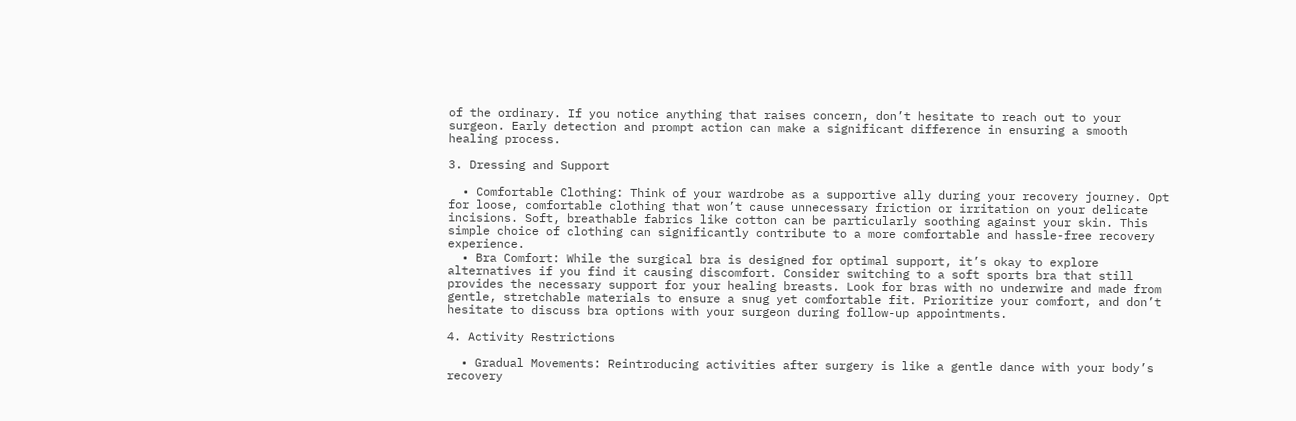of the ordinary. If you notice anything that raises concern, don’t hesitate to reach out to your surgeon. Early detection and prompt action can make a significant difference in ensuring a smooth healing process.

3. Dressing and Support

  • Comfortable Clothing: Think of your wardrobe as a supportive ally during your recovery journey. Opt for loose, comfortable clothing that won’t cause unnecessary friction or irritation on your delicate incisions. Soft, breathable fabrics like cotton can be particularly soothing against your skin. This simple choice of clothing can significantly contribute to a more comfortable and hassle-free recovery experience.
  • Bra Comfort: While the surgical bra is designed for optimal support, it’s okay to explore alternatives if you find it causing discomfort. Consider switching to a soft sports bra that still provides the necessary support for your healing breasts. Look for bras with no underwire and made from gentle, stretchable materials to ensure a snug yet comfortable fit. Prioritize your comfort, and don’t hesitate to discuss bra options with your surgeon during follow-up appointments.

4. Activity Restrictions

  • Gradual Movements: Reintroducing activities after surgery is like a gentle dance with your body’s recovery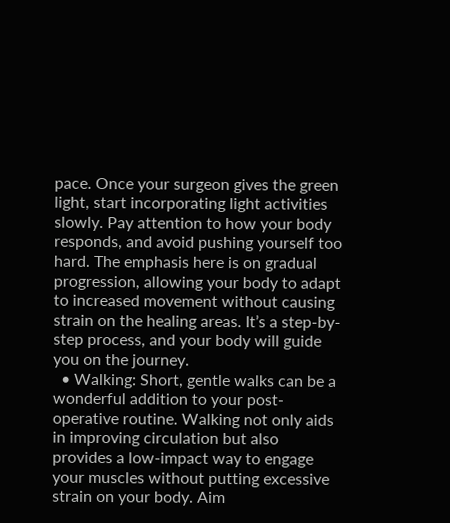pace. Once your surgeon gives the green light, start incorporating light activities slowly. Pay attention to how your body responds, and avoid pushing yourself too hard. The emphasis here is on gradual progression, allowing your body to adapt to increased movement without causing strain on the healing areas. It’s a step-by-step process, and your body will guide you on the journey.
  • Walking: Short, gentle walks can be a wonderful addition to your post-operative routine. Walking not only aids in improving circulation but also provides a low-impact way to engage your muscles without putting excessive strain on your body. Aim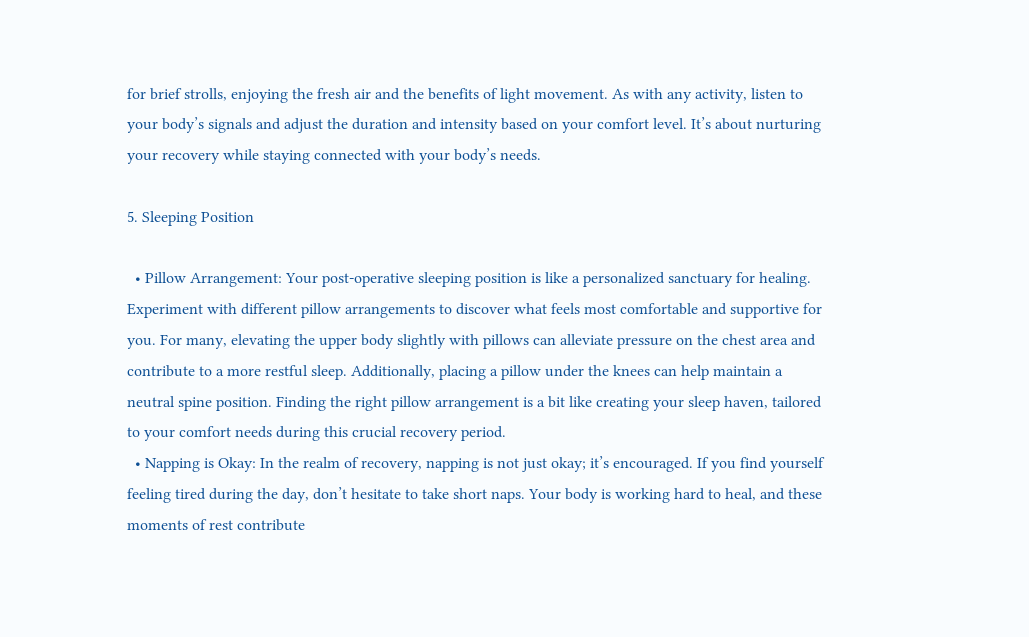for brief strolls, enjoying the fresh air and the benefits of light movement. As with any activity, listen to your body’s signals and adjust the duration and intensity based on your comfort level. It’s about nurturing your recovery while staying connected with your body’s needs.

5. Sleeping Position

  • Pillow Arrangement: Your post-operative sleeping position is like a personalized sanctuary for healing. Experiment with different pillow arrangements to discover what feels most comfortable and supportive for you. For many, elevating the upper body slightly with pillows can alleviate pressure on the chest area and contribute to a more restful sleep. Additionally, placing a pillow under the knees can help maintain a neutral spine position. Finding the right pillow arrangement is a bit like creating your sleep haven, tailored to your comfort needs during this crucial recovery period.
  • Napping is Okay: In the realm of recovery, napping is not just okay; it’s encouraged. If you find yourself feeling tired during the day, don’t hesitate to take short naps. Your body is working hard to heal, and these moments of rest contribute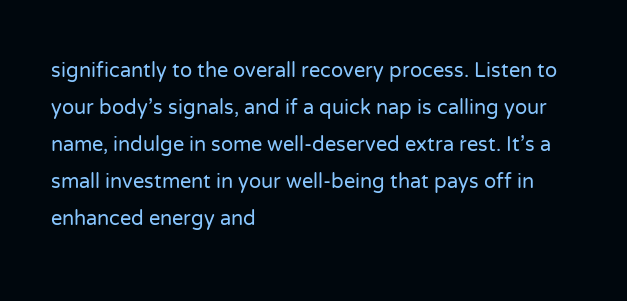significantly to the overall recovery process. Listen to your body’s signals, and if a quick nap is calling your name, indulge in some well-deserved extra rest. It’s a small investment in your well-being that pays off in enhanced energy and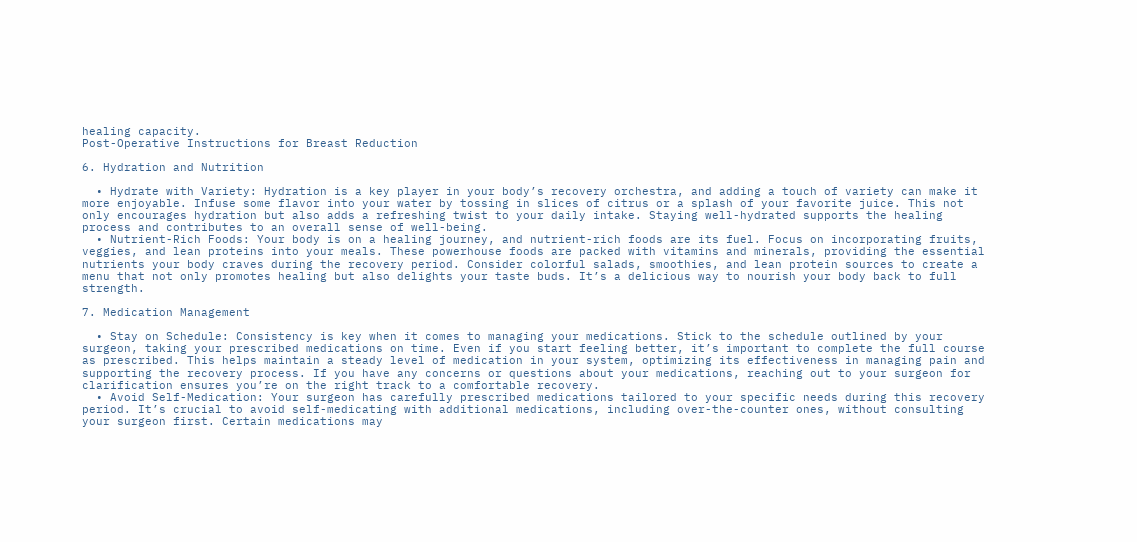healing capacity.
Post-Operative Instructions for Breast Reduction

6. Hydration and Nutrition

  • Hydrate with Variety: Hydration is a key player in your body’s recovery orchestra, and adding a touch of variety can make it more enjoyable. Infuse some flavor into your water by tossing in slices of citrus or a splash of your favorite juice. This not only encourages hydration but also adds a refreshing twist to your daily intake. Staying well-hydrated supports the healing process and contributes to an overall sense of well-being.
  • Nutrient-Rich Foods: Your body is on a healing journey, and nutrient-rich foods are its fuel. Focus on incorporating fruits, veggies, and lean proteins into your meals. These powerhouse foods are packed with vitamins and minerals, providing the essential nutrients your body craves during the recovery period. Consider colorful salads, smoothies, and lean protein sources to create a menu that not only promotes healing but also delights your taste buds. It’s a delicious way to nourish your body back to full strength.

7. Medication Management

  • Stay on Schedule: Consistency is key when it comes to managing your medications. Stick to the schedule outlined by your surgeon, taking your prescribed medications on time. Even if you start feeling better, it’s important to complete the full course as prescribed. This helps maintain a steady level of medication in your system, optimizing its effectiveness in managing pain and supporting the recovery process. If you have any concerns or questions about your medications, reaching out to your surgeon for clarification ensures you’re on the right track to a comfortable recovery.
  • Avoid Self-Medication: Your surgeon has carefully prescribed medications tailored to your specific needs during this recovery period. It’s crucial to avoid self-medicating with additional medications, including over-the-counter ones, without consulting your surgeon first. Certain medications may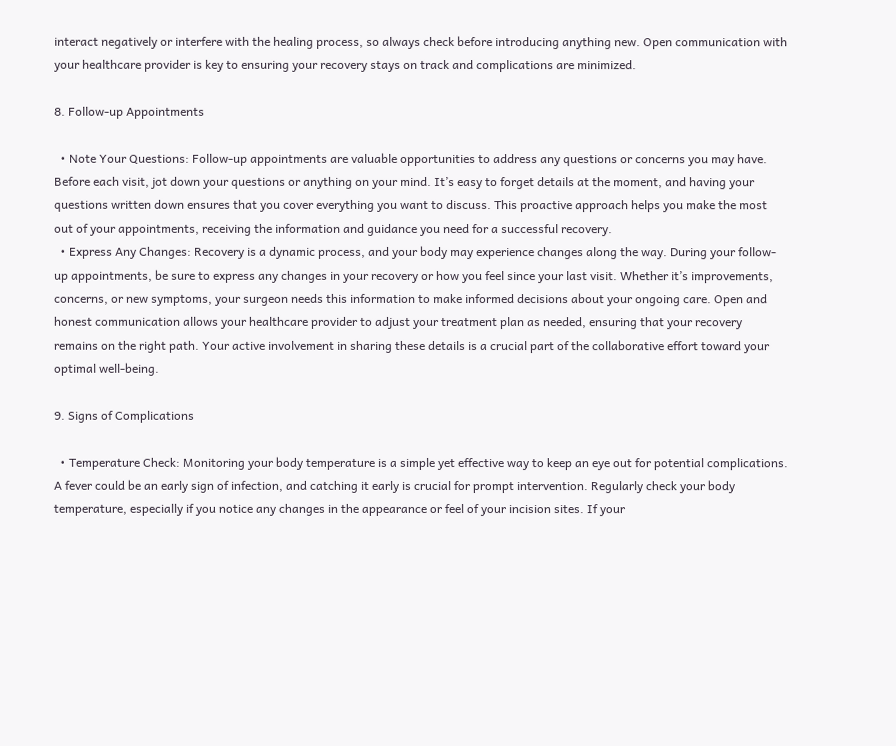interact negatively or interfere with the healing process, so always check before introducing anything new. Open communication with your healthcare provider is key to ensuring your recovery stays on track and complications are minimized.

8. Follow-up Appointments

  • Note Your Questions: Follow-up appointments are valuable opportunities to address any questions or concerns you may have. Before each visit, jot down your questions or anything on your mind. It’s easy to forget details at the moment, and having your questions written down ensures that you cover everything you want to discuss. This proactive approach helps you make the most out of your appointments, receiving the information and guidance you need for a successful recovery.
  • Express Any Changes: Recovery is a dynamic process, and your body may experience changes along the way. During your follow-up appointments, be sure to express any changes in your recovery or how you feel since your last visit. Whether it’s improvements, concerns, or new symptoms, your surgeon needs this information to make informed decisions about your ongoing care. Open and honest communication allows your healthcare provider to adjust your treatment plan as needed, ensuring that your recovery remains on the right path. Your active involvement in sharing these details is a crucial part of the collaborative effort toward your optimal well-being.

9. Signs of Complications

  • Temperature Check: Monitoring your body temperature is a simple yet effective way to keep an eye out for potential complications. A fever could be an early sign of infection, and catching it early is crucial for prompt intervention. Regularly check your body temperature, especially if you notice any changes in the appearance or feel of your incision sites. If your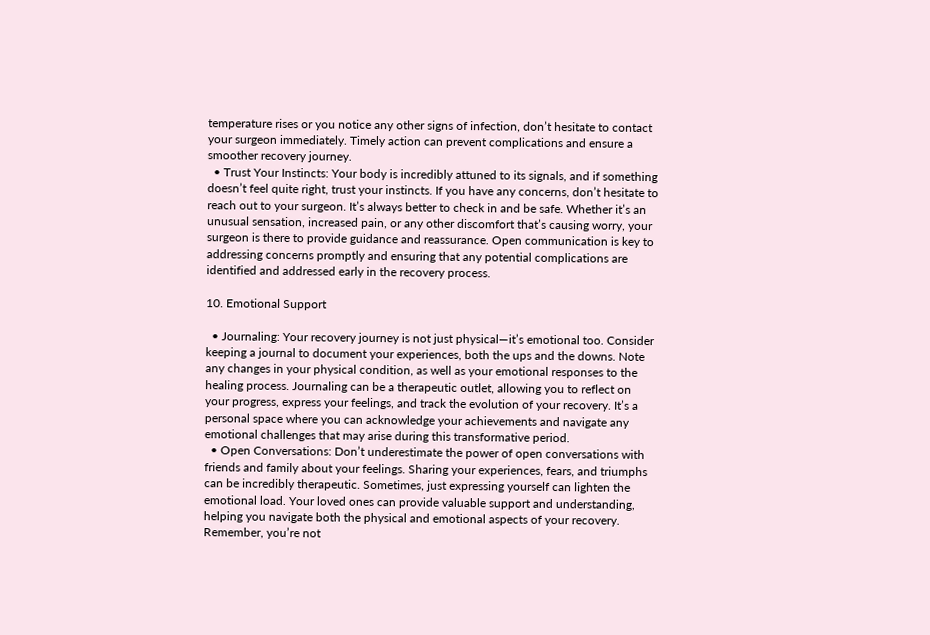temperature rises or you notice any other signs of infection, don’t hesitate to contact your surgeon immediately. Timely action can prevent complications and ensure a smoother recovery journey.
  • Trust Your Instincts: Your body is incredibly attuned to its signals, and if something doesn’t feel quite right, trust your instincts. If you have any concerns, don’t hesitate to reach out to your surgeon. It’s always better to check in and be safe. Whether it’s an unusual sensation, increased pain, or any other discomfort that’s causing worry, your surgeon is there to provide guidance and reassurance. Open communication is key to addressing concerns promptly and ensuring that any potential complications are identified and addressed early in the recovery process.

10. Emotional Support

  • Journaling: Your recovery journey is not just physical—it’s emotional too. Consider keeping a journal to document your experiences, both the ups and the downs. Note any changes in your physical condition, as well as your emotional responses to the healing process. Journaling can be a therapeutic outlet, allowing you to reflect on your progress, express your feelings, and track the evolution of your recovery. It’s a personal space where you can acknowledge your achievements and navigate any emotional challenges that may arise during this transformative period.
  • Open Conversations: Don’t underestimate the power of open conversations with friends and family about your feelings. Sharing your experiences, fears, and triumphs can be incredibly therapeutic. Sometimes, just expressing yourself can lighten the emotional load. Your loved ones can provide valuable support and understanding, helping you navigate both the physical and emotional aspects of your recovery. Remember, you’re not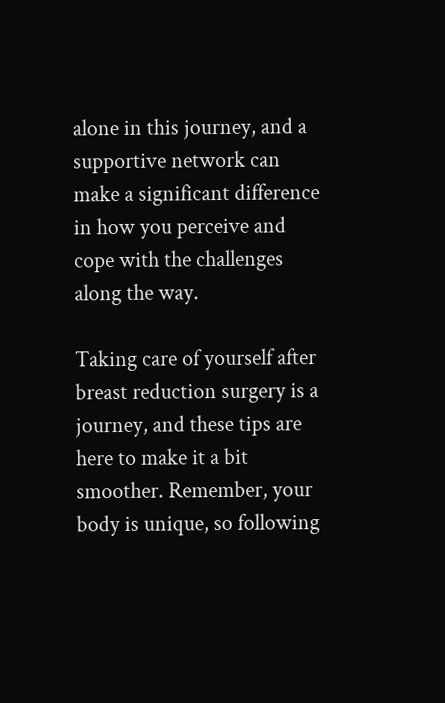alone in this journey, and a supportive network can make a significant difference in how you perceive and cope with the challenges along the way.

Taking care of yourself after breast reduction surgery is a journey, and these tips are here to make it a bit smoother. Remember, your body is unique, so following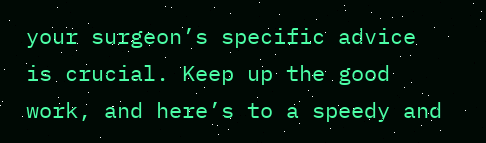your surgeon’s specific advice is crucial. Keep up the good work, and here’s to a speedy and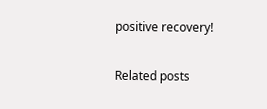positive recovery!

Related posts